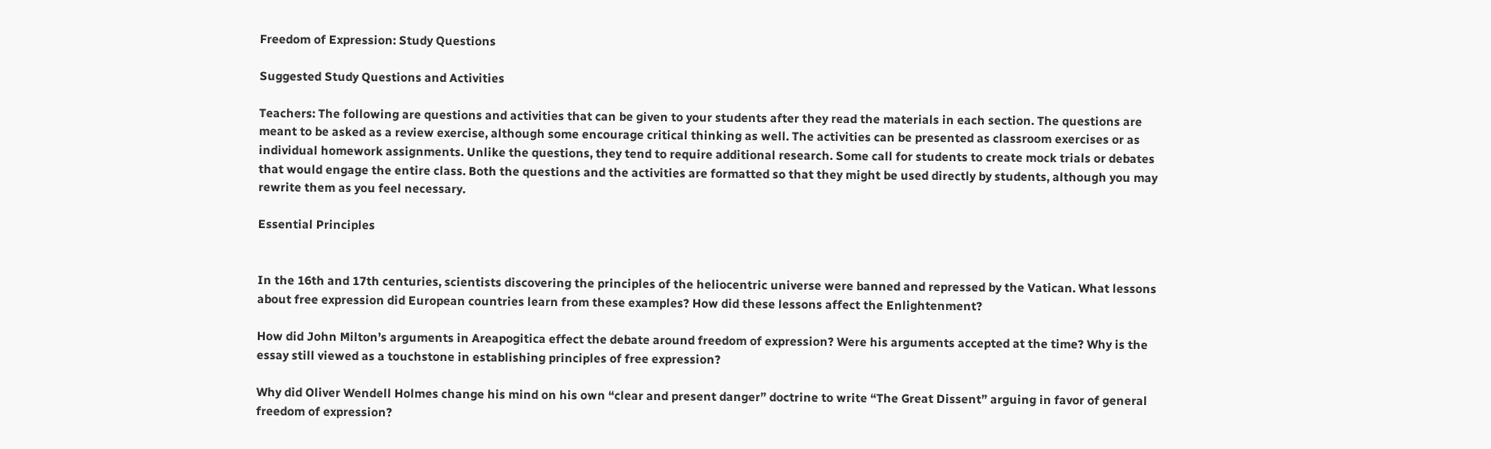Freedom of Expression: Study Questions

Suggested Study Questions and Activities

Teachers: The following are questions and activities that can be given to your students after they read the materials in each section. The questions are meant to be asked as a review exercise, although some encourage critical thinking as well. The activities can be presented as classroom exercises or as individual homework assignments. Unlike the questions, they tend to require additional research. Some call for students to create mock trials or debates that would engage the entire class. Both the questions and the activities are formatted so that they might be used directly by students, although you may rewrite them as you feel necessary.

Essential Principles


In the 16th and 17th centuries, scientists discovering the principles of the heliocentric universe were banned and repressed by the Vatican. What lessons about free expression did European countries learn from these examples? How did these lessons affect the Enlightenment?

How did John Milton’s arguments in Areapogitica effect the debate around freedom of expression? Were his arguments accepted at the time? Why is the essay still viewed as a touchstone in establishing principles of free expression?

Why did Oliver Wendell Holmes change his mind on his own “clear and present danger” doctrine to write “The Great Dissent” arguing in favor of general freedom of expression?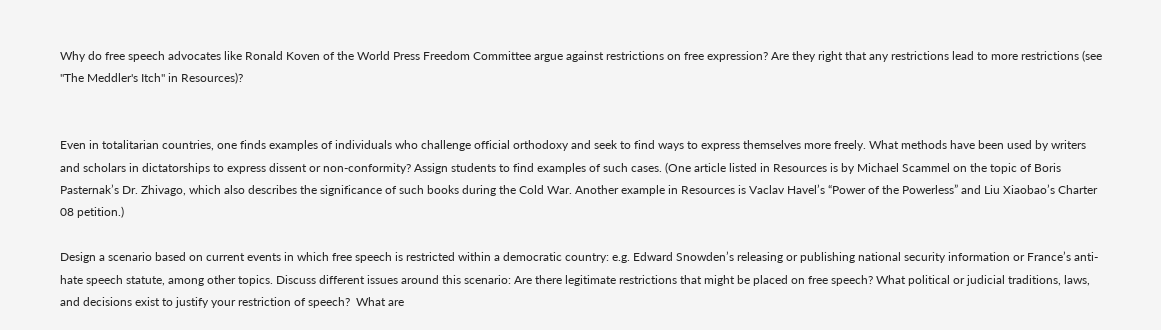Why do free speech advocates like Ronald Koven of the World Press Freedom Committee argue against restrictions on free expression? Are they right that any restrictions lead to more restrictions (see "The Meddler's Itch" in Resources)?


Even in totalitarian countries, one finds examples of individuals who challenge official orthodoxy and seek to find ways to express themselves more freely. What methods have been used by writers and scholars in dictatorships to express dissent or non-conformity? Assign students to find examples of such cases. (One article listed in Resources is by Michael Scammel on the topic of Boris Pasternak’s Dr. Zhivago, which also describes the significance of such books during the Cold War. Another example in Resources is Vaclav Havel’s “Power of the Powerless” and Liu Xiaobao’s Charter 08 petition.)

Design a scenario based on current events in which free speech is restricted within a democratic country: e.g. Edward Snowden’s releasing or publishing national security information or France’s anti-hate speech statute, among other topics. Discuss different issues around this scenario: Are there legitimate restrictions that might be placed on free speech? What political or judicial traditions, laws, and decisions exist to justify your restriction of speech?  What are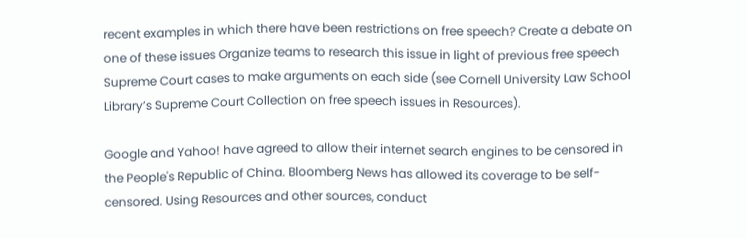recent examples in which there have been restrictions on free speech? Create a debate on one of these issues Organize teams to research this issue in light of previous free speech Supreme Court cases to make arguments on each side (see Cornell University Law School Library’s Supreme Court Collection on free speech issues in Resources).

Google and Yahoo! have agreed to allow their internet search engines to be censored in the People's Republic of China. Bloomberg News has allowed its coverage to be self-censored. Using Resources and other sources, conduct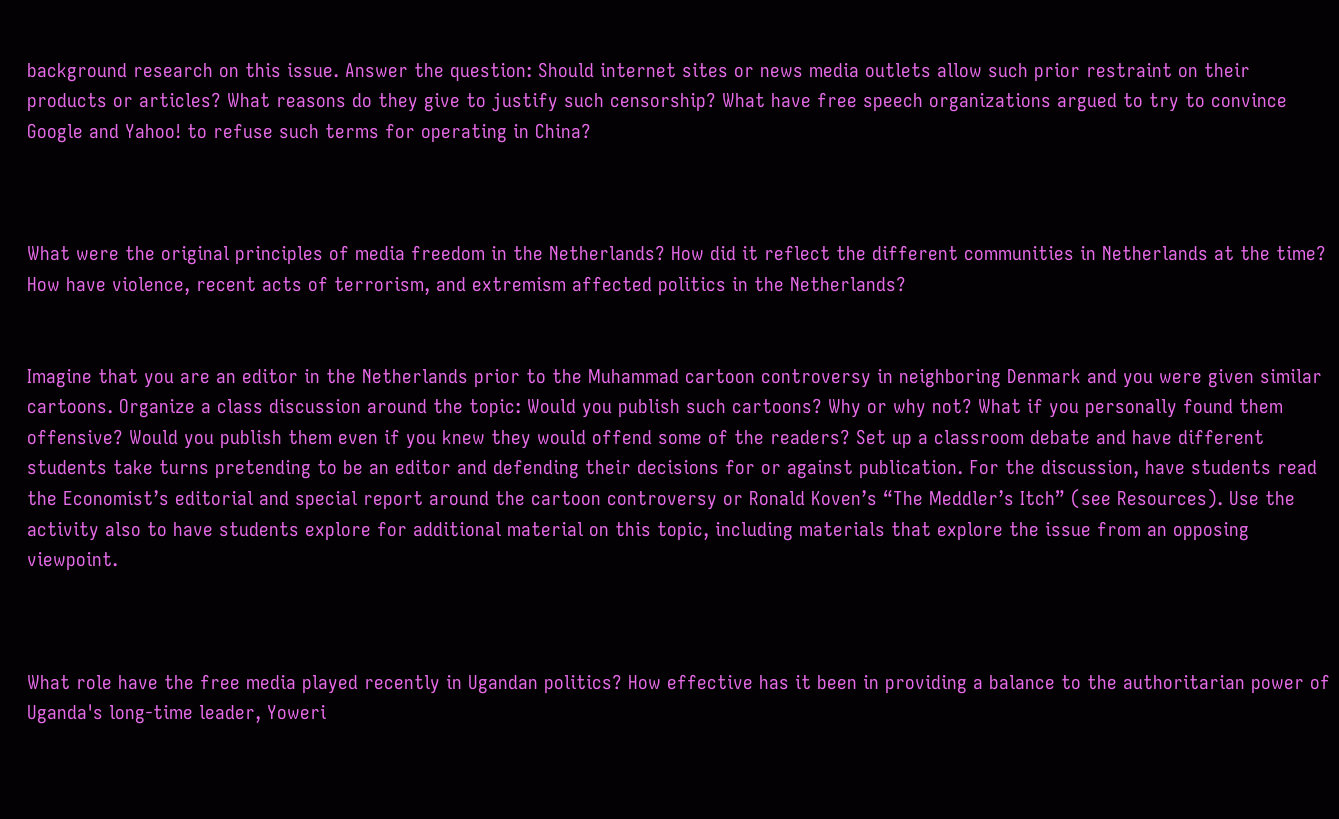background research on this issue. Answer the question: Should internet sites or news media outlets allow such prior restraint on their products or articles? What reasons do they give to justify such censorship? What have free speech organizations argued to try to convince Google and Yahoo! to refuse such terms for operating in China?



What were the original principles of media freedom in the Netherlands? How did it reflect the different communities in Netherlands at the time? How have violence, recent acts of terrorism, and extremism affected politics in the Netherlands?


Imagine that you are an editor in the Netherlands prior to the Muhammad cartoon controversy in neighboring Denmark and you were given similar cartoons. Organize a class discussion around the topic: Would you publish such cartoons? Why or why not? What if you personally found them offensive? Would you publish them even if you knew they would offend some of the readers? Set up a classroom debate and have different students take turns pretending to be an editor and defending their decisions for or against publication. For the discussion, have students read the Economist’s editorial and special report around the cartoon controversy or Ronald Koven’s “The Meddler’s Itch” (see Resources). Use the activity also to have students explore for additional material on this topic, including materials that explore the issue from an opposing viewpoint.



What role have the free media played recently in Ugandan politics? How effective has it been in providing a balance to the authoritarian power of Uganda's long-time leader, Yoweri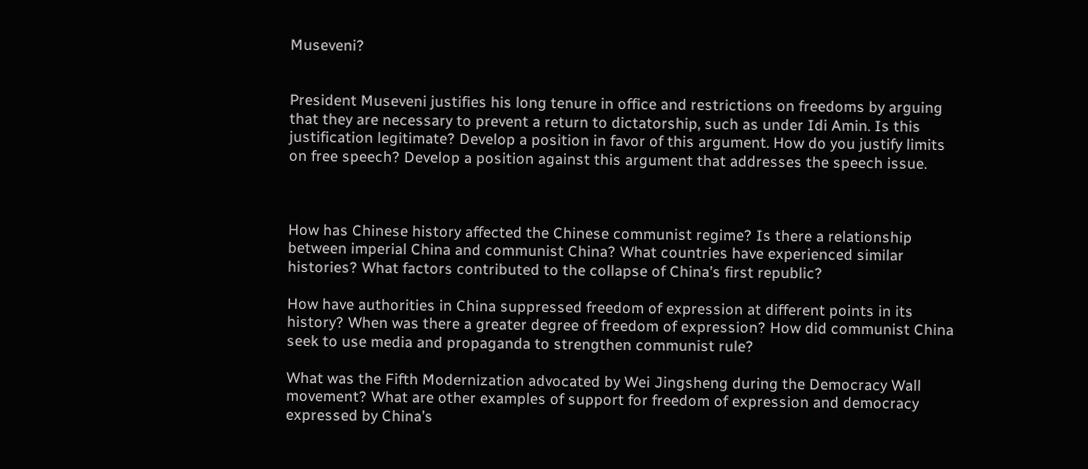Museveni?


President Museveni justifies his long tenure in office and restrictions on freedoms by arguing that they are necessary to prevent a return to dictatorship, such as under Idi Amin. Is this justification legitimate? Develop a position in favor of this argument. How do you justify limits on free speech? Develop a position against this argument that addresses the speech issue.



How has Chinese history affected the Chinese communist regime? Is there a relationship between imperial China and communist China? What countries have experienced similar histories? What factors contributed to the collapse of China’s first republic?

How have authorities in China suppressed freedom of expression at different points in its history? When was there a greater degree of freedom of expression? How did communist China seek to use media and propaganda to strengthen communist rule?

What was the Fifth Modernization advocated by Wei Jingsheng during the Democracy Wall movement? What are other examples of support for freedom of expression and democracy expressed by China’s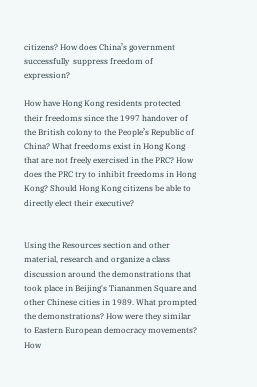citizens? How does China’s government successfully  suppress freedom of expression?

How have Hong Kong residents protected their freedoms since the 1997 handover of the British colony to the People’s Republic of China? What freedoms exist in Hong Kong that are not freely exercised in the PRC? How does the PRC try to inhibit freedoms in Hong Kong? Should Hong Kong citizens be able to directly elect their executive?


Using the Resources section and other material, research and organize a class discussion around the demonstrations that took place in Beijing's Tiananmen Square and other Chinese cities in 1989. What prompted the demonstrations? How were they similar to Eastern European democracy movements? How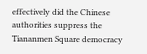effectively did the Chinese authorities suppress the Tiananmen Square democracy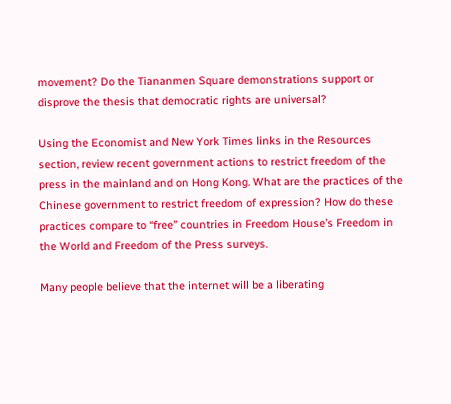movement? Do the Tiananmen Square demonstrations support or disprove the thesis that democratic rights are universal?

Using the Economist and New York Times links in the Resources section, review recent government actions to restrict freedom of the press in the mainland and on Hong Kong. What are the practices of the Chinese government to restrict freedom of expression? How do these practices compare to “free” countries in Freedom House’s Freedom in the World and Freedom of the Press surveys.

Many people believe that the internet will be a liberating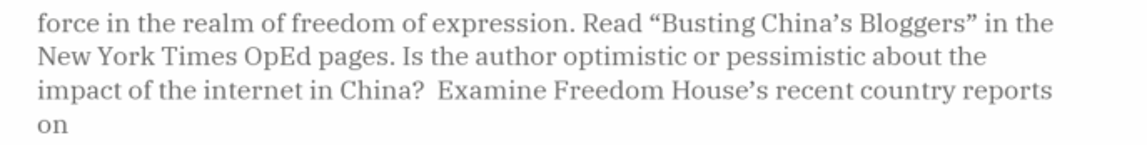force in the realm of freedom of expression. Read “Busting China’s Bloggers” in the New York Times OpEd pages. Is the author optimistic or pessimistic about the impact of the internet in China?  Examine Freedom House’s recent country reports on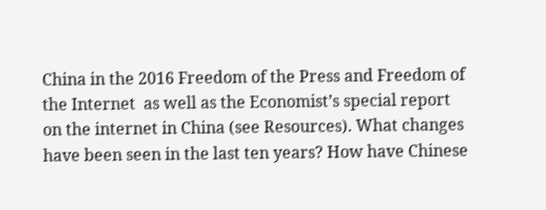China in the 2016 Freedom of the Press and Freedom of the Internet  as well as the Economist’s special report on the internet in China (see Resources). What changes have been seen in the last ten years? How have Chinese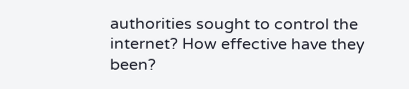authorities sought to control the internet? How effective have they been?